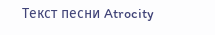Текст песни Atrocity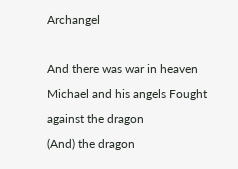Archangel

And there was war in heaven
Michael and his angels Fought against the dragon
(And) the dragon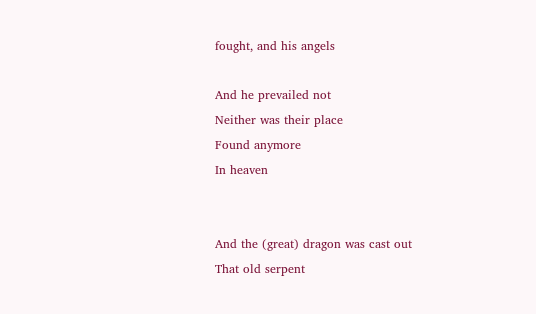fought, and his angels

And he prevailed not
Neither was their place
Found anymore
In heaven


And the (great) dragon was cast out
That old serpent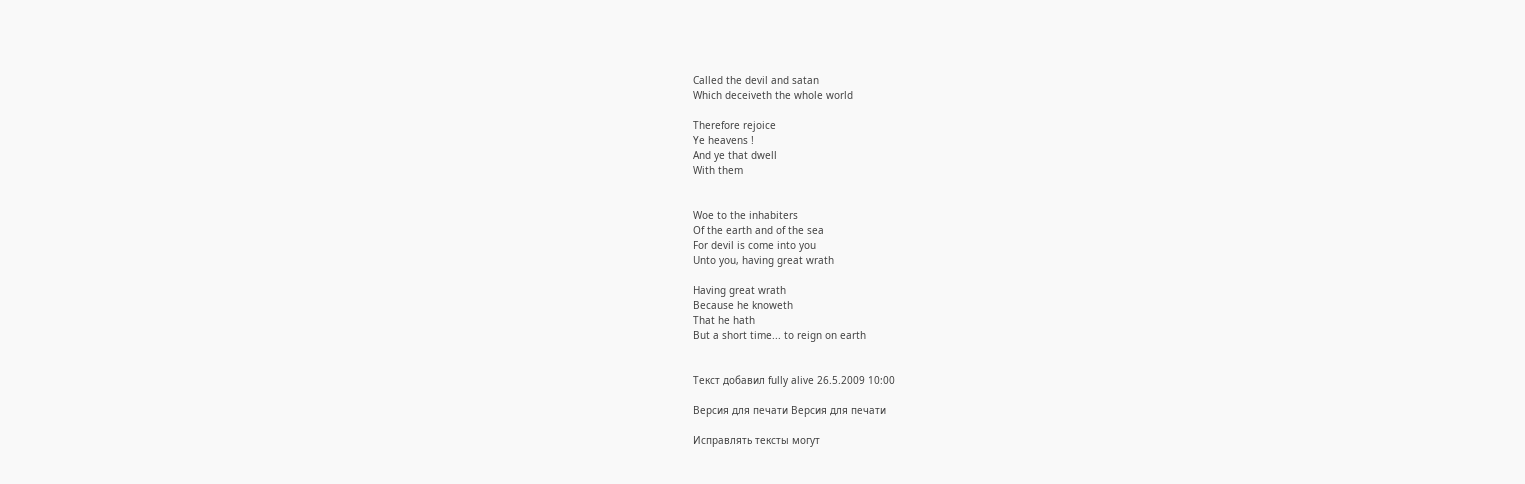Called the devil and satan
Which deceiveth the whole world

Therefore rejoice
Ye heavens !
And ye that dwell
With them


Woe to the inhabiters
Of the earth and of the sea
For devil is come into you
Unto you, having great wrath

Having great wrath
Because he knoweth
That he hath
But a short time... to reign on earth


Текст добавил fully alive 26.5.2009 10:00

Версия для печати Версия для печати

Исправлять тексты могут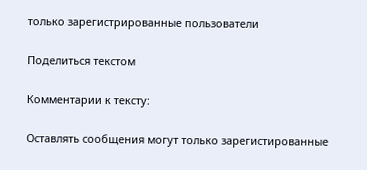только зарегистрированные пользователи

Поделиться текстом

Комментарии к тексту:

Оставлять сообщения могут только зарегистированные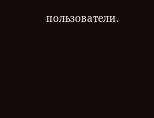пользователи.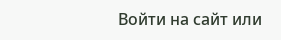Войти на сайт или